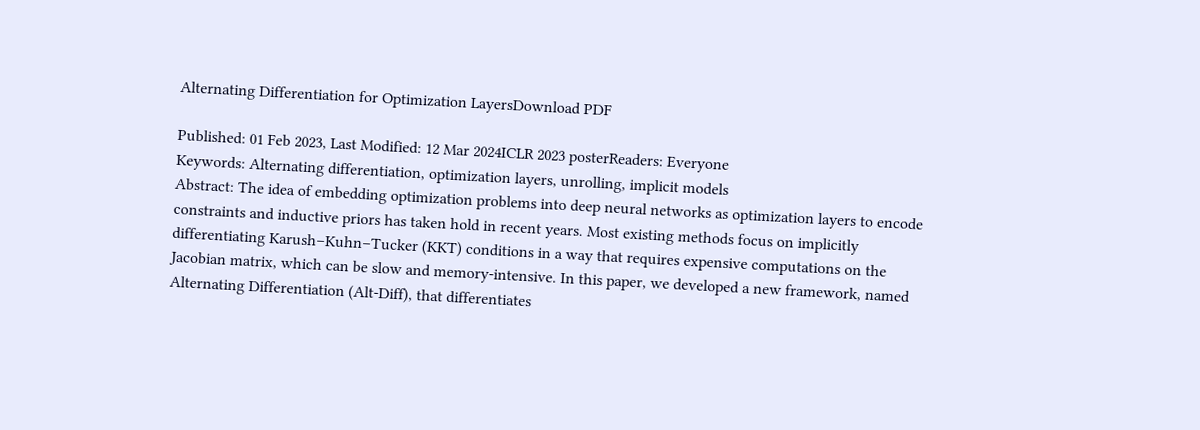Alternating Differentiation for Optimization LayersDownload PDF

Published: 01 Feb 2023, Last Modified: 12 Mar 2024ICLR 2023 posterReaders: Everyone
Keywords: Alternating differentiation, optimization layers, unrolling, implicit models
Abstract: The idea of embedding optimization problems into deep neural networks as optimization layers to encode constraints and inductive priors has taken hold in recent years. Most existing methods focus on implicitly differentiating Karush–Kuhn–Tucker (KKT) conditions in a way that requires expensive computations on the Jacobian matrix, which can be slow and memory-intensive. In this paper, we developed a new framework, named Alternating Differentiation (Alt-Diff), that differentiates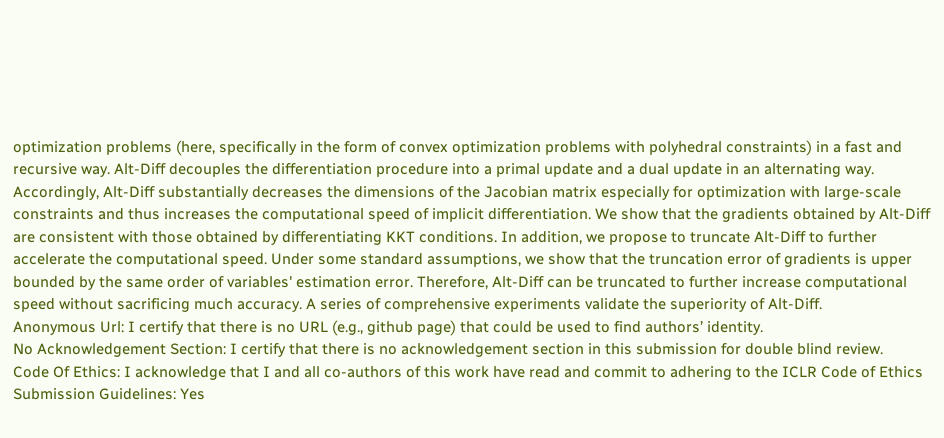optimization problems (here, specifically in the form of convex optimization problems with polyhedral constraints) in a fast and recursive way. Alt-Diff decouples the differentiation procedure into a primal update and a dual update in an alternating way. Accordingly, Alt-Diff substantially decreases the dimensions of the Jacobian matrix especially for optimization with large-scale constraints and thus increases the computational speed of implicit differentiation. We show that the gradients obtained by Alt-Diff are consistent with those obtained by differentiating KKT conditions. In addition, we propose to truncate Alt-Diff to further accelerate the computational speed. Under some standard assumptions, we show that the truncation error of gradients is upper bounded by the same order of variables' estimation error. Therefore, Alt-Diff can be truncated to further increase computational speed without sacrificing much accuracy. A series of comprehensive experiments validate the superiority of Alt-Diff.
Anonymous Url: I certify that there is no URL (e.g., github page) that could be used to find authors’ identity.
No Acknowledgement Section: I certify that there is no acknowledgement section in this submission for double blind review.
Code Of Ethics: I acknowledge that I and all co-authors of this work have read and commit to adhering to the ICLR Code of Ethics
Submission Guidelines: Yes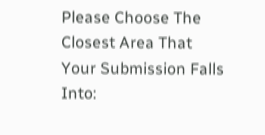Please Choose The Closest Area That Your Submission Falls Into: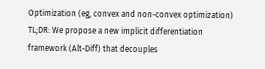Optimization (eg, convex and non-convex optimization)
TL;DR: We propose a new implicit differentiation framework (Alt-Diff) that decouples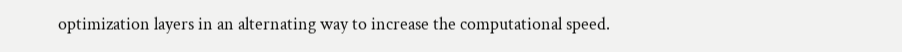optimization layers in an alternating way to increase the computational speed.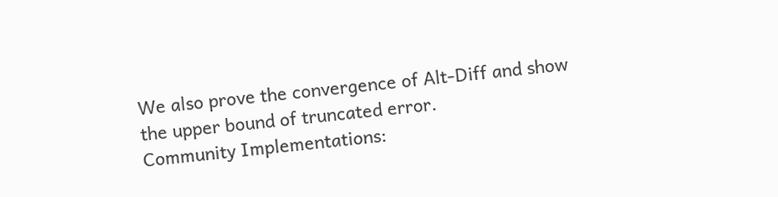We also prove the convergence of Alt-Diff and show the upper bound of truncated error.
Community Implementations: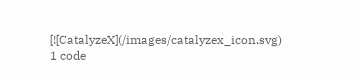[![CatalyzeX](/images/catalyzex_icon.svg) 1 code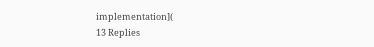implementation](
13 Replies